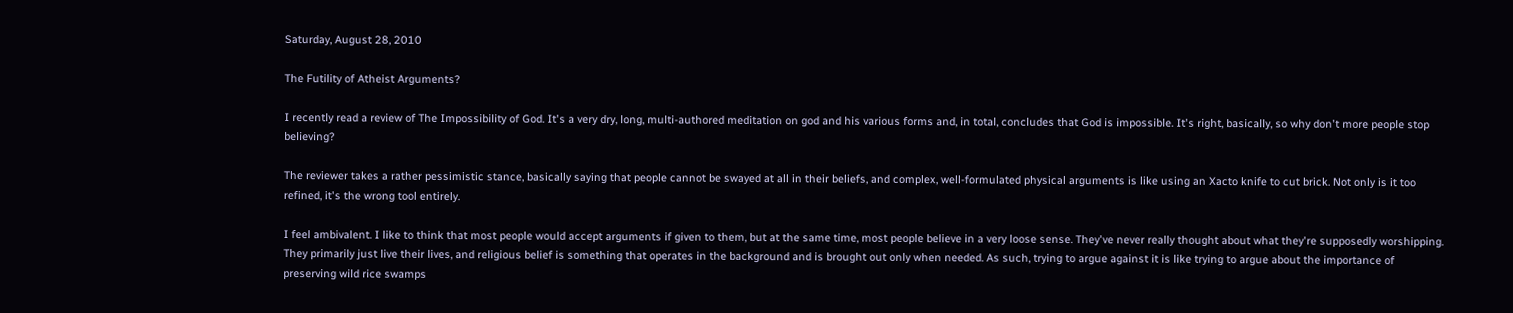Saturday, August 28, 2010

The Futility of Atheist Arguments?

I recently read a review of The Impossibility of God. It's a very dry, long, multi-authored meditation on god and his various forms and, in total, concludes that God is impossible. It's right, basically, so why don't more people stop believing?

The reviewer takes a rather pessimistic stance, basically saying that people cannot be swayed at all in their beliefs, and complex, well-formulated physical arguments is like using an Xacto knife to cut brick. Not only is it too refined, it's the wrong tool entirely.

I feel ambivalent. I like to think that most people would accept arguments if given to them, but at the same time, most people believe in a very loose sense. They've never really thought about what they're supposedly worshipping. They primarily just live their lives, and religious belief is something that operates in the background and is brought out only when needed. As such, trying to argue against it is like trying to argue about the importance of preserving wild rice swamps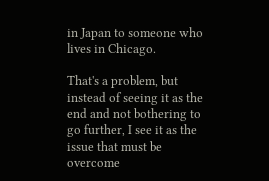in Japan to someone who lives in Chicago.

That's a problem, but instead of seeing it as the end and not bothering to go further, I see it as the issue that must be overcome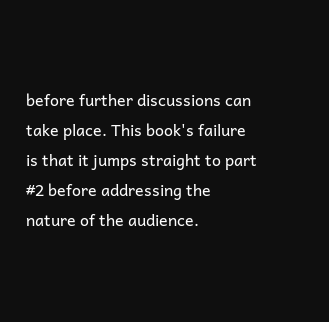before further discussions can take place. This book's failure is that it jumps straight to part #2 before addressing the nature of the audience.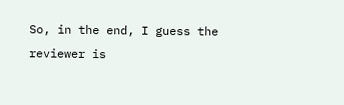So, in the end, I guess the reviewer is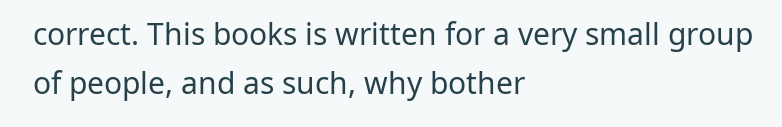correct. This books is written for a very small group of people, and as such, why bother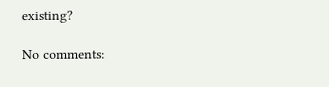existing?

No comments: